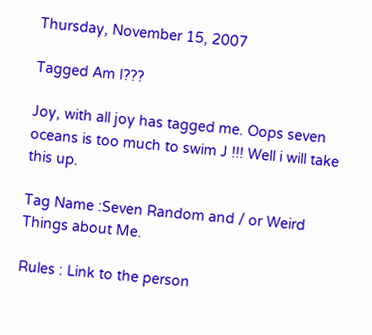Thursday, November 15, 2007

Tagged Am I???

Joy, with all joy has tagged me. Oops seven oceans is too much to swim J !!! Well i will take this up.

Tag Name :Seven Random and / or Weird Things about Me.

Rules : Link to the person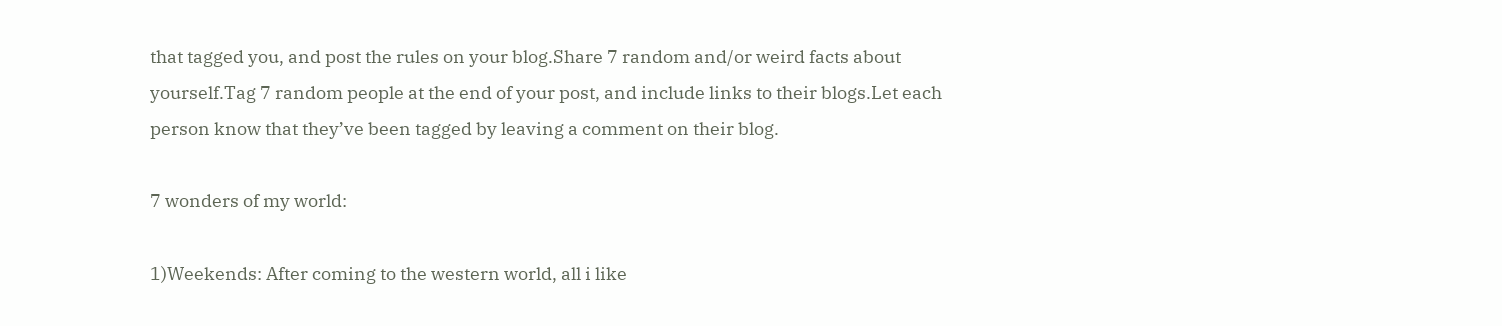that tagged you, and post the rules on your blog.Share 7 random and/or weird facts about yourself.Tag 7 random people at the end of your post, and include links to their blogs.Let each person know that they’ve been tagged by leaving a comment on their blog.

7 wonders of my world:

1)Weekends: After coming to the western world, all i like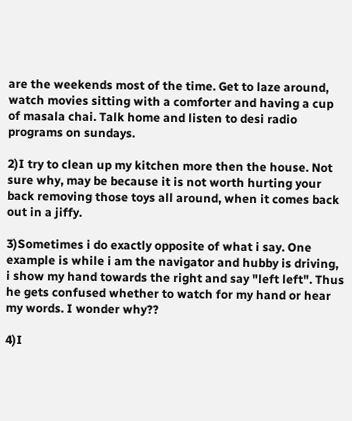are the weekends most of the time. Get to laze around, watch movies sitting with a comforter and having a cup of masala chai. Talk home and listen to desi radio programs on sundays.

2)I try to clean up my kitchen more then the house. Not sure why, may be because it is not worth hurting your back removing those toys all around, when it comes back out in a jiffy.

3)Sometimes i do exactly opposite of what i say. One example is while i am the navigator and hubby is driving, i show my hand towards the right and say "left left". Thus he gets confused whether to watch for my hand or hear my words. I wonder why??

4)I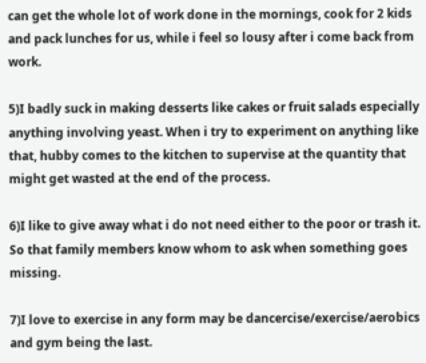can get the whole lot of work done in the mornings, cook for 2 kids and pack lunches for us, while i feel so lousy after i come back from work.

5)I badly suck in making desserts like cakes or fruit salads especially anything involving yeast. When i try to experiment on anything like that, hubby comes to the kitchen to supervise at the quantity that might get wasted at the end of the process.

6)I like to give away what i do not need either to the poor or trash it. So that family members know whom to ask when something goes missing.

7)I love to exercise in any form may be dancercise/exercise/aerobics and gym being the last.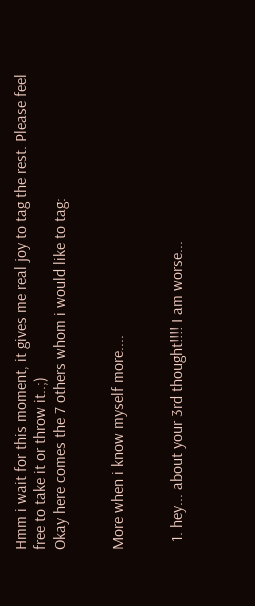Hmm i wait for this moment, it gives me real joy to tag the rest. Please feel free to take it or throw it..;)
Okay here comes the 7 others whom i would like to tag:


More when i know myself more....


  1. hey... about your 3rd thought!!!! I am worse...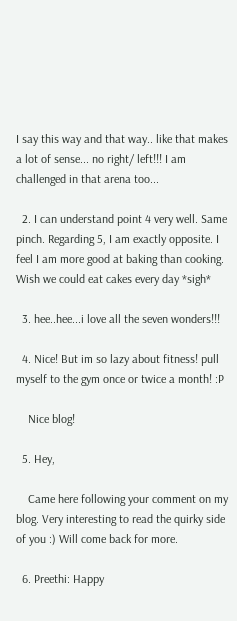I say this way and that way.. like that makes a lot of sense... no right/ left!!! I am challenged in that arena too...

  2. I can understand point 4 very well. Same pinch. Regarding 5, I am exactly opposite. I feel I am more good at baking than cooking. Wish we could eat cakes every day *sigh*

  3. hee..hee...i love all the seven wonders!!!

  4. Nice! But im so lazy about fitness! pull myself to the gym once or twice a month! :P

    Nice blog!

  5. Hey,

    Came here following your comment on my blog. Very interesting to read the quirky side of you :) Will come back for more.

  6. Preethi: Happy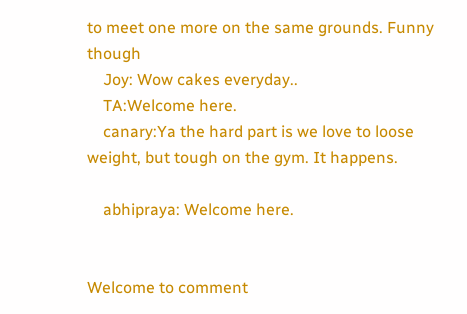to meet one more on the same grounds. Funny though
    Joy: Wow cakes everyday..
    TA:Welcome here.
    canary:Ya the hard part is we love to loose weight, but tough on the gym. It happens.

    abhipraya: Welcome here.


Welcome to comment